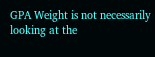GPA Weight is not necessarily looking at the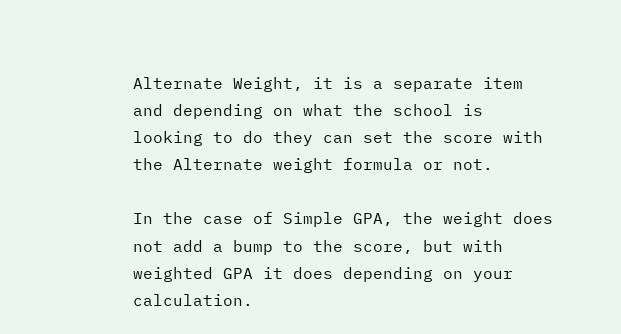Alternate Weight, it is a separate item and depending on what the school is looking to do they can set the score with the Alternate weight formula or not.

In the case of Simple GPA, the weight does not add a bump to the score, but with weighted GPA it does depending on your calculation.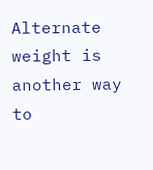Alternate weight is another way to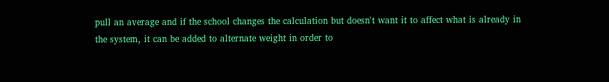pull an average and if the school changes the calculation but doesn't want it to affect what is already in the system, it can be added to alternate weight in order to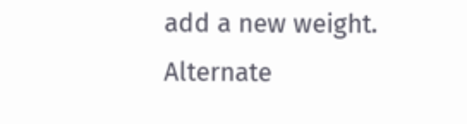add a new weight. Alternate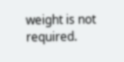weight is not required.